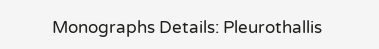Monographs Details: Pleurothallis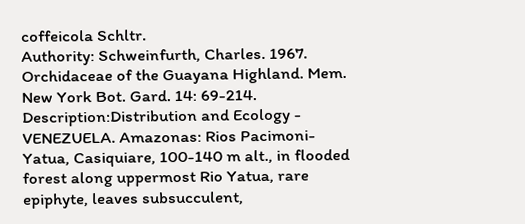coffeicola Schltr.
Authority: Schweinfurth, Charles. 1967. Orchidaceae of the Guayana Highland. Mem. New York Bot. Gard. 14: 69-214.
Description:Distribution and Ecology - VENEZUELA. Amazonas: Rios Pacimoni-Yatua, Casiquiare, 100-140 m alt., in flooded forest along uppermost Rio Yatua, rare epiphyte, leaves subsucculent,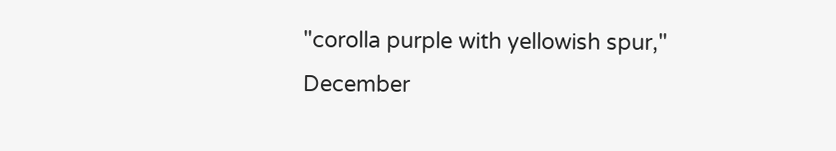"corolla purple with yellowish spur," December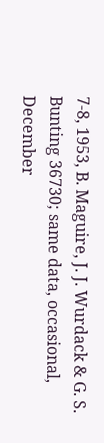7-8, 1953, B. Maguire, J. J. Wurdack & G. S. Bunting 36730; same data, occasional, December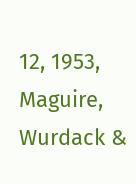12, 1953, Maguire, Wurdack &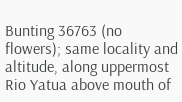Bunting 36763 (no flowers); same locality and altitude, along uppermost Rio Yatua above mouth of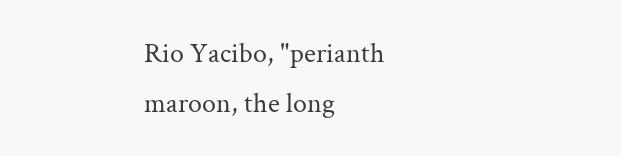Rio Yacibo, "perianth maroon, the long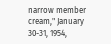narrow member cream," January 30-31, 1954,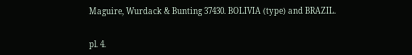Maguire, Wurdack & Bunting 37430. BOLIVIA (type) and BRAZIL.


pl. 4.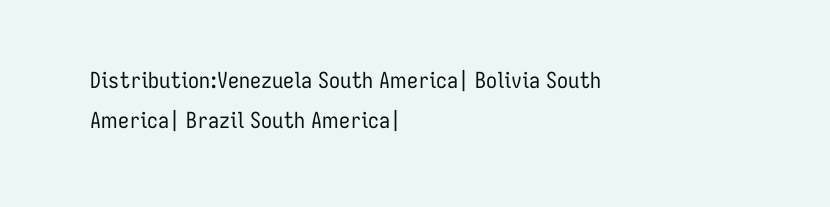Distribution:Venezuela South America| Bolivia South America| Brazil South America|